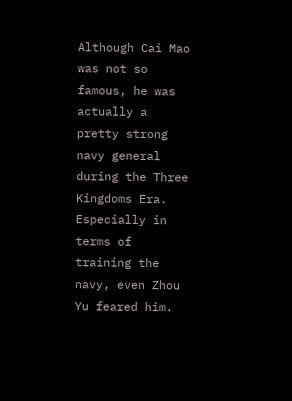Although Cai Mao was not so famous, he was actually a pretty strong navy general during the Three Kingdoms Era. Especially in terms of training the navy, even Zhou Yu feared him.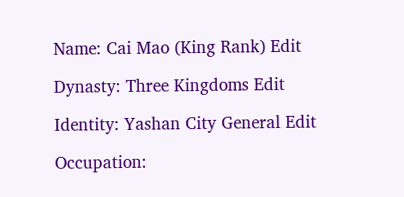Name: Cai Mao (King Rank) Edit

Dynasty: Three Kingdoms Edit

Identity: Yashan City General Edit

Occupation: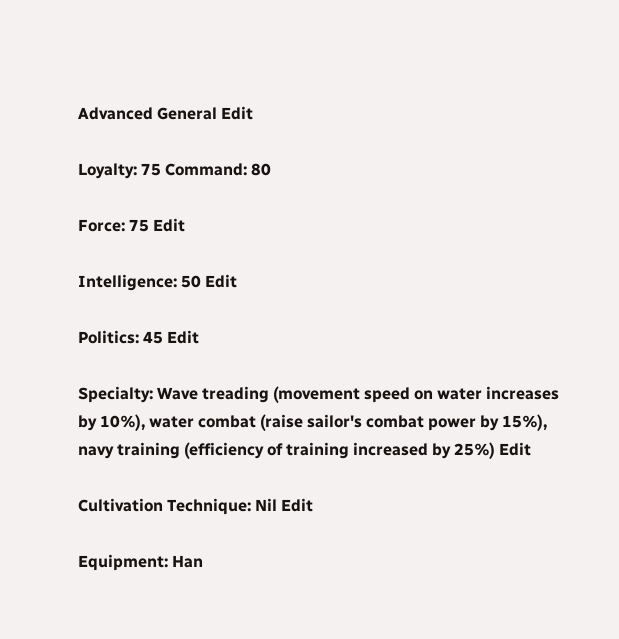Advanced General Edit

Loyalty: 75 Command: 80

Force: 75 Edit

Intelligence: 50 Edit

Politics: 45 Edit

Specialty: Wave treading (movement speed on water increases by 10%), water combat (raise sailor's combat power by 15%), navy training (efficiency of training increased by 25%) Edit

Cultivation Technique: Nil Edit

Equipment: Han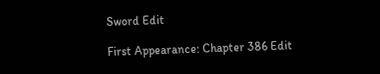Sword Edit

First Appearance: Chapter 386 Edit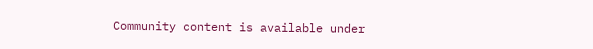Community content is available under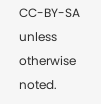CC-BY-SA unless otherwise noted.